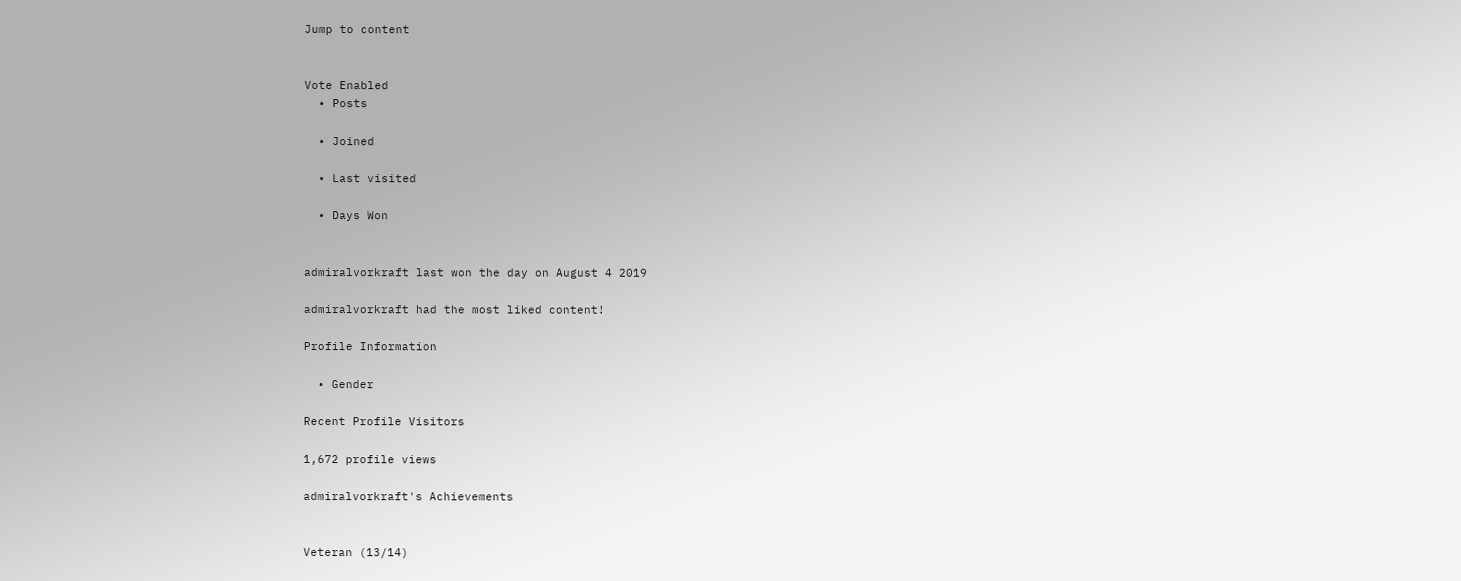Jump to content


Vote Enabled
  • Posts

  • Joined

  • Last visited

  • Days Won


admiralvorkraft last won the day on August 4 2019

admiralvorkraft had the most liked content!

Profile Information

  • Gender

Recent Profile Visitors

1,672 profile views

admiralvorkraft's Achievements


Veteran (13/14)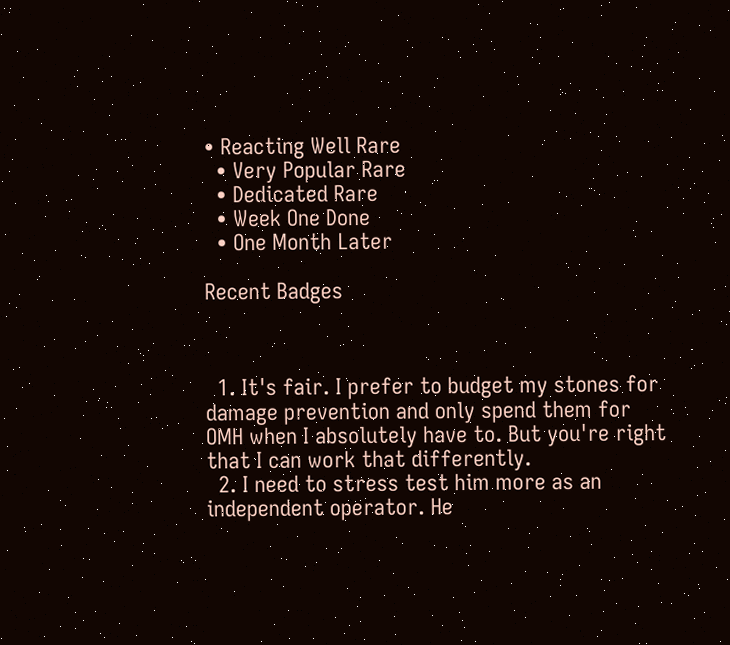• Reacting Well Rare
  • Very Popular Rare
  • Dedicated Rare
  • Week One Done
  • One Month Later

Recent Badges



  1. It's fair. I prefer to budget my stones for damage prevention and only spend them for OMH when I absolutely have to. But you're right that I can work that differently.
  2. I need to stress test him more as an independent operator. He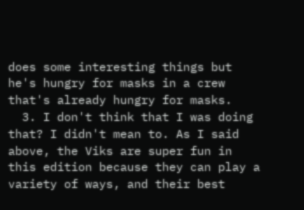does some interesting things but he's hungry for masks in a crew that's already hungry for masks.
  3. I don't think that I was doing that? I didn't mean to. As I said above, the Viks are super fun in this edition because they can play a variety of ways, and their best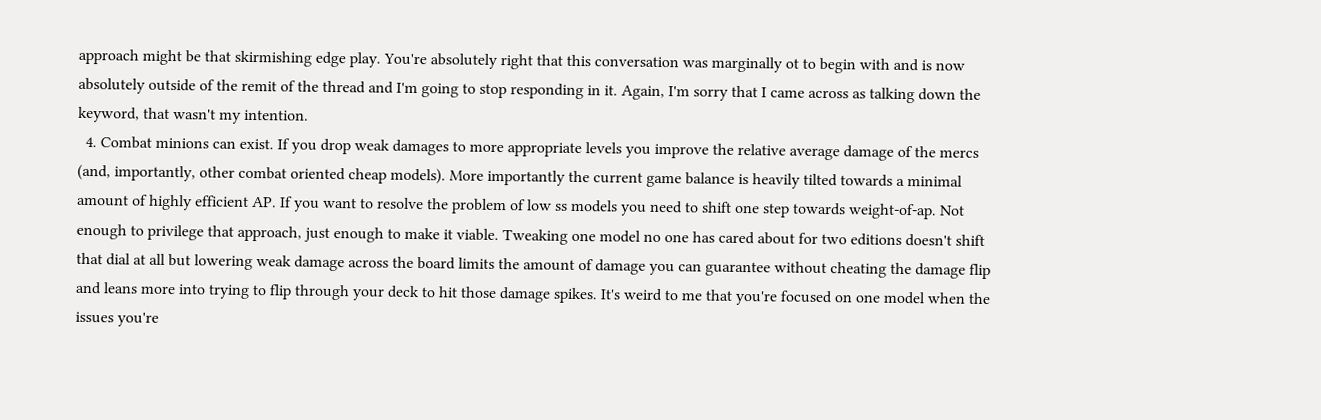approach might be that skirmishing edge play. You're absolutely right that this conversation was marginally ot to begin with and is now absolutely outside of the remit of the thread and I'm going to stop responding in it. Again, I'm sorry that I came across as talking down the keyword, that wasn't my intention.
  4. Combat minions can exist. If you drop weak damages to more appropriate levels you improve the relative average damage of the mercs (and, importantly, other combat oriented cheap models). More importantly the current game balance is heavily tilted towards a minimal amount of highly efficient AP. If you want to resolve the problem of low ss models you need to shift one step towards weight-of-ap. Not enough to privilege that approach, just enough to make it viable. Tweaking one model no one has cared about for two editions doesn't shift that dial at all but lowering weak damage across the board limits the amount of damage you can guarantee without cheating the damage flip and leans more into trying to flip through your deck to hit those damage spikes. It's weird to me that you're focused on one model when the issues you're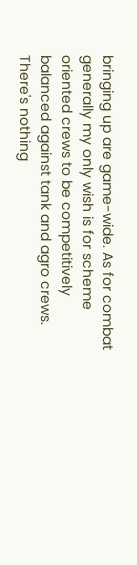bringing up are game-wide. As for combat generally my only wish is for scheme oriented crews to be competitively balanced against tank and agro crews. There's nothing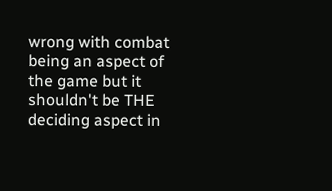wrong with combat being an aspect of the game but it shouldn't be THE deciding aspect in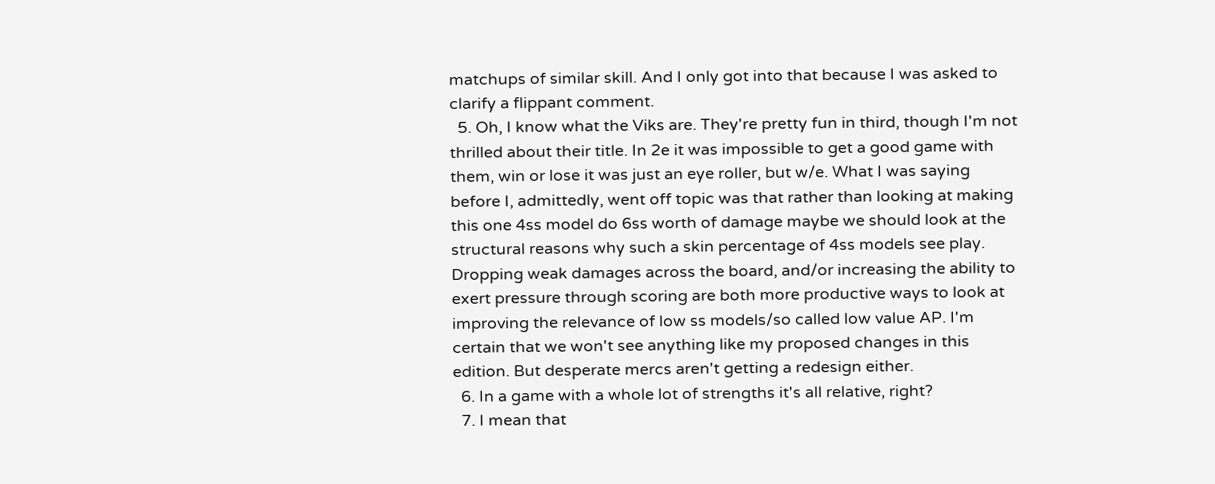matchups of similar skill. And I only got into that because I was asked to clarify a flippant comment.
  5. Oh, I know what the Viks are. They're pretty fun in third, though I'm not thrilled about their title. In 2e it was impossible to get a good game with them, win or lose it was just an eye roller, but w/e. What I was saying before I, admittedly, went off topic was that rather than looking at making this one 4ss model do 6ss worth of damage maybe we should look at the structural reasons why such a skin percentage of 4ss models see play. Dropping weak damages across the board, and/or increasing the ability to exert pressure through scoring are both more productive ways to look at improving the relevance of low ss models/so called low value AP. I'm certain that we won't see anything like my proposed changes in this edition. But desperate mercs aren't getting a redesign either.
  6. In a game with a whole lot of strengths it's all relative, right?
  7. I mean that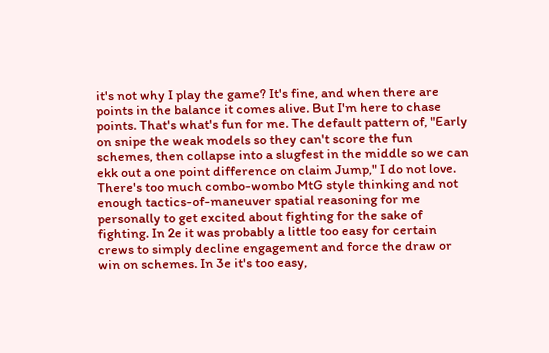it's not why I play the game? It's fine, and when there are points in the balance it comes alive. But I'm here to chase points. That's what's fun for me. The default pattern of, "Early on snipe the weak models so they can't score the fun schemes, then collapse into a slugfest in the middle so we can ekk out a one point difference on claim Jump," I do not love. There's too much combo-wombo MtG style thinking and not enough tactics-of-maneuver spatial reasoning for me personally to get excited about fighting for the sake of fighting. In 2e it was probably a little too easy for certain crews to simply decline engagement and force the draw or win on schemes. In 3e it's too easy,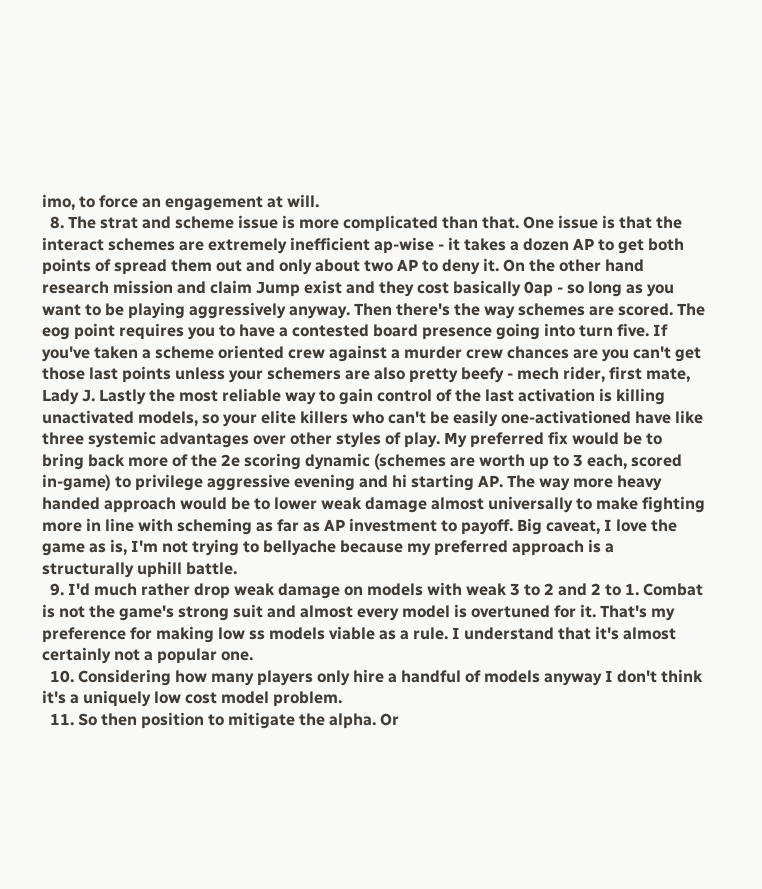imo, to force an engagement at will.
  8. The strat and scheme issue is more complicated than that. One issue is that the interact schemes are extremely inefficient ap-wise - it takes a dozen AP to get both points of spread them out and only about two AP to deny it. On the other hand research mission and claim Jump exist and they cost basically 0ap - so long as you want to be playing aggressively anyway. Then there's the way schemes are scored. The eog point requires you to have a contested board presence going into turn five. If you've taken a scheme oriented crew against a murder crew chances are you can't get those last points unless your schemers are also pretty beefy - mech rider, first mate, Lady J. Lastly the most reliable way to gain control of the last activation is killing unactivated models, so your elite killers who can't be easily one-activationed have like three systemic advantages over other styles of play. My preferred fix would be to bring back more of the 2e scoring dynamic (schemes are worth up to 3 each, scored in-game) to privilege aggressive evening and hi starting AP. The way more heavy handed approach would be to lower weak damage almost universally to make fighting more in line with scheming as far as AP investment to payoff. Big caveat, I love the game as is, I'm not trying to bellyache because my preferred approach is a structurally uphill battle.
  9. I'd much rather drop weak damage on models with weak 3 to 2 and 2 to 1. Combat is not the game's strong suit and almost every model is overtuned for it. That's my preference for making low ss models viable as a rule. I understand that it's almost certainly not a popular one.
  10. Considering how many players only hire a handful of models anyway I don't think it's a uniquely low cost model problem.
  11. So then position to mitigate the alpha. Or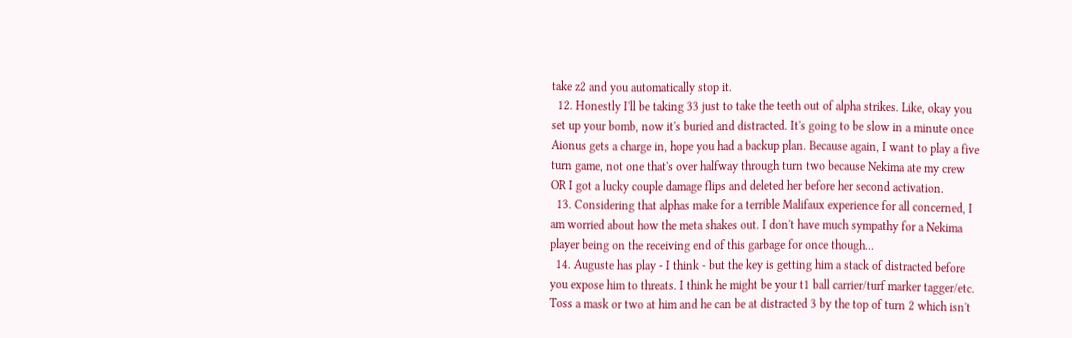take z2 and you automatically stop it.
  12. Honestly I'll be taking 33 just to take the teeth out of alpha strikes. Like, okay you set up your bomb, now it's buried and distracted. It's going to be slow in a minute once Aionus gets a charge in, hope you had a backup plan. Because again, I want to play a five turn game, not one that's over halfway through turn two because Nekima ate my crew OR I got a lucky couple damage flips and deleted her before her second activation.
  13. Considering that alphas make for a terrible Malifaux experience for all concerned, I am worried about how the meta shakes out. I don't have much sympathy for a Nekima player being on the receiving end of this garbage for once though...
  14. Auguste has play - I think - but the key is getting him a stack of distracted before you expose him to threats. I think he might be your t1 ball carrier/turf marker tagger/etc. Toss a mask or two at him and he can be at distracted 3 by the top of turn 2 which isn't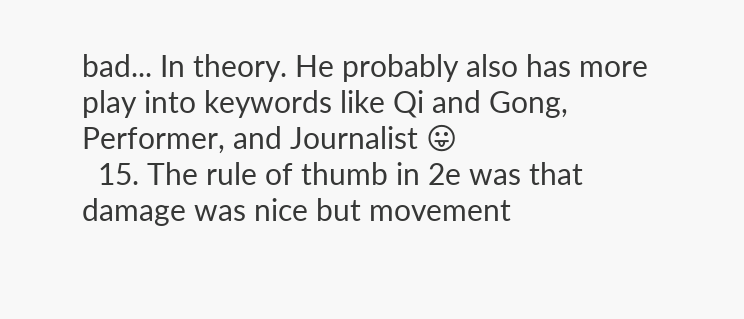bad... In theory. He probably also has more play into keywords like Qi and Gong, Performer, and Journalist 😛
  15. The rule of thumb in 2e was that damage was nice but movement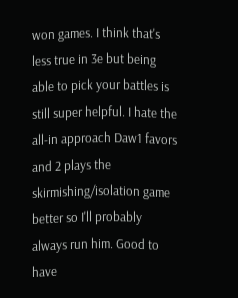won games. I think that's less true in 3e but being able to pick your battles is still super helpful. I hate the all-in approach Daw1 favors and 2 plays the skirmishing/isolation game better so I'll probably always run him. Good to have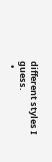different styles I guess.
  •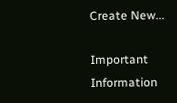Create New...

Important Information